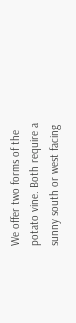We offer two forms of the potato vine. Both require a sunny south or west facing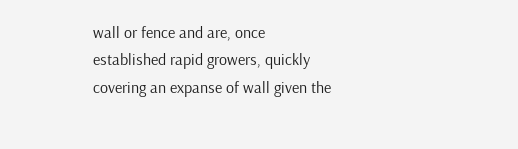wall or fence and are, once established rapid growers, quickly covering an expanse of wall given the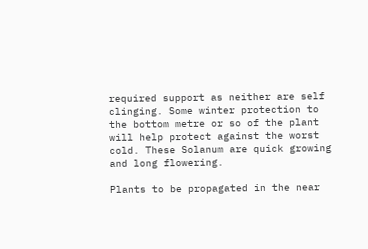required support as neither are self clinging. Some winter protection to the bottom metre or so of the plant will help protect against the worst cold. These Solanum are quick growing and long flowering.

Plants to be propagated in the near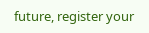future, register your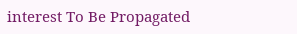interest To Be Propagated